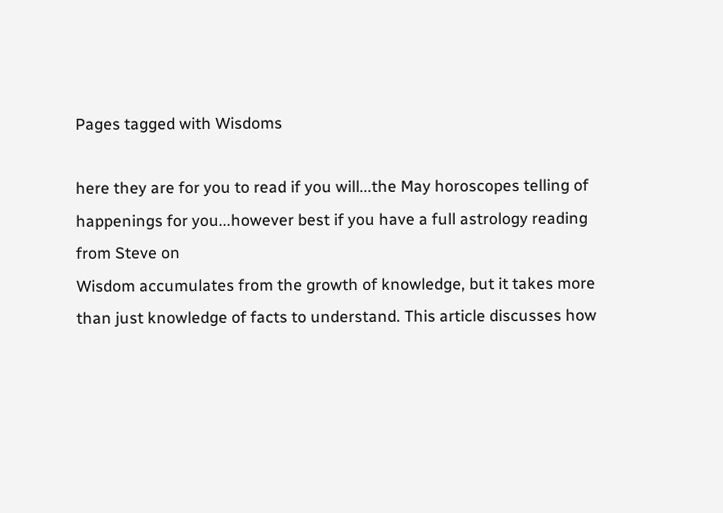Pages tagged with Wisdoms

here they are for you to read if you will...the May horoscopes telling of happenings for you...however best if you have a full astrology reading from Steve on
Wisdom accumulates from the growth of knowledge, but it takes more than just knowledge of facts to understand. This article discusses how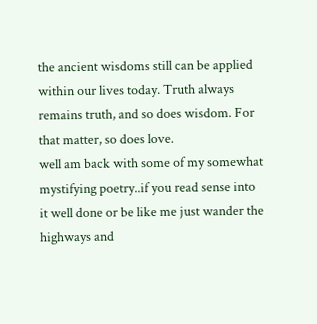the ancient wisdoms still can be applied within our lives today. Truth always remains truth, and so does wisdom. For that matter, so does love.
well am back with some of my somewhat mystifying poetry..if you read sense into it well done or be like me just wander the highways and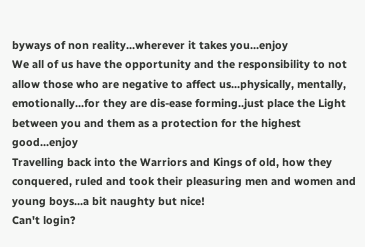byways of non reality...wherever it takes you...enjoy
We all of us have the opportunity and the responsibility to not allow those who are negative to affect us...physically, mentally, emotionally...for they are dis-ease forming..just place the Light between you and them as a protection for the highest good...enjoy
Travelling back into the Warriors and Kings of old, how they conquered, ruled and took their pleasuring men and women and young boys...a bit naughty but nice!
Can't login?